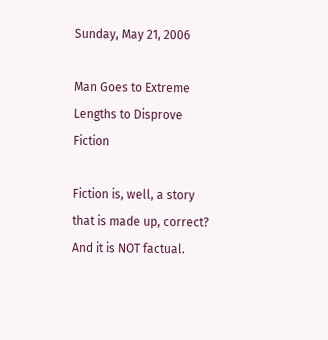Sunday, May 21, 2006

Man Goes to Extreme Lengths to Disprove Fiction

Fiction is, well, a story that is made up, correct? And it is NOT factual.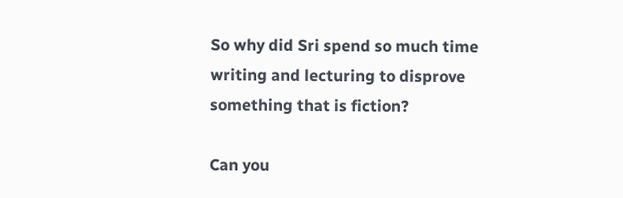So why did Sri spend so much time writing and lecturing to disprove something that is fiction?

Can you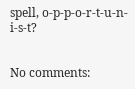spell, o-p-p-o-r-t-u-n-i-s-t?


No comments: